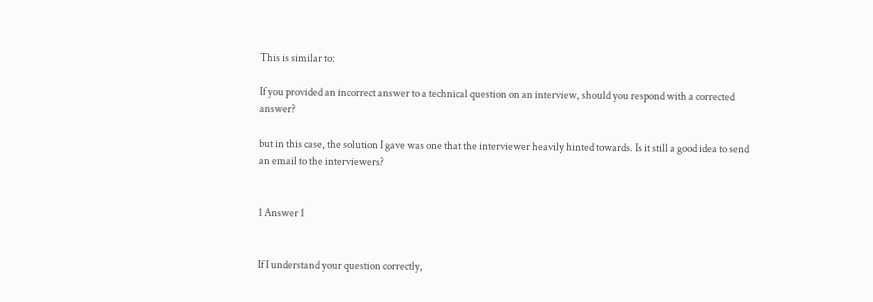This is similar to:

If you provided an incorrect answer to a technical question on an interview, should you respond with a corrected answer?

but in this case, the solution I gave was one that the interviewer heavily hinted towards. Is it still a good idea to send an email to the interviewers?


1 Answer 1


If I understand your question correctly,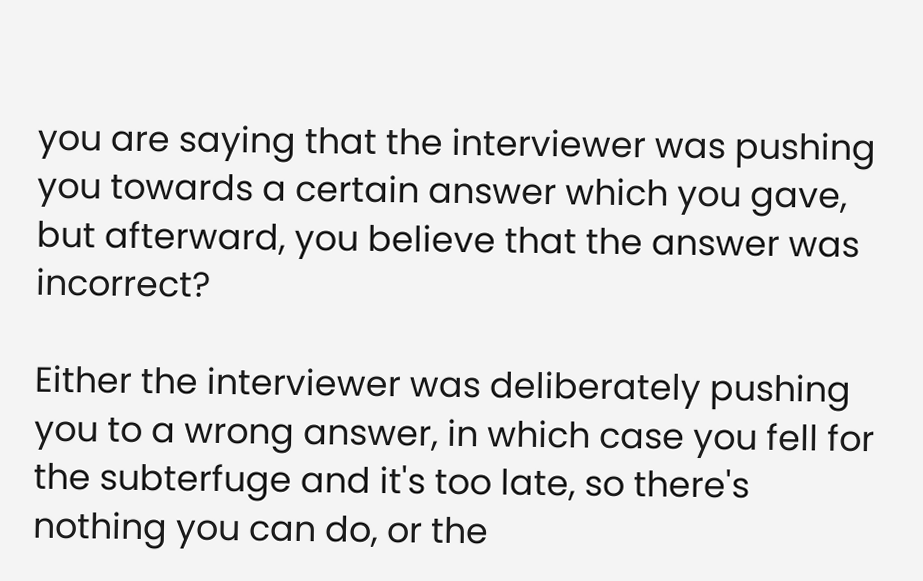you are saying that the interviewer was pushing you towards a certain answer which you gave, but afterward, you believe that the answer was incorrect?

Either the interviewer was deliberately pushing you to a wrong answer, in which case you fell for the subterfuge and it's too late, so there's nothing you can do, or the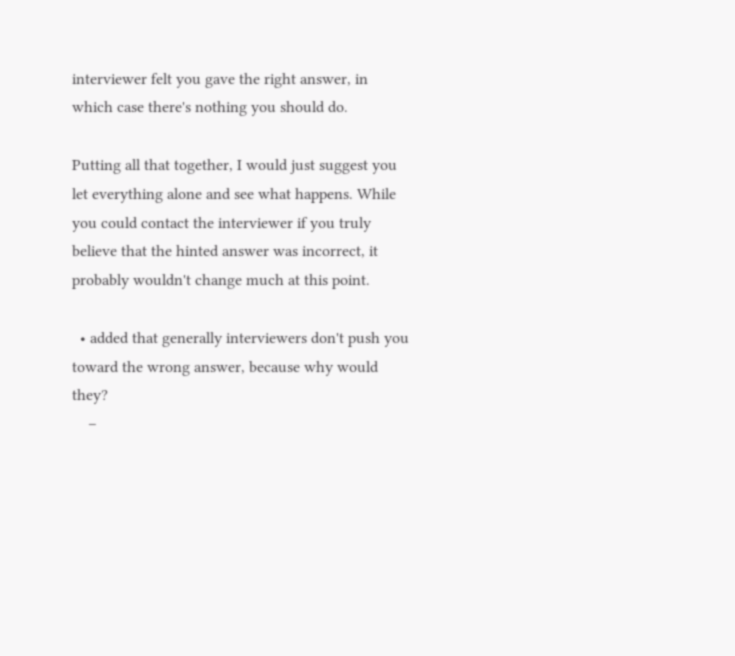interviewer felt you gave the right answer, in which case there's nothing you should do.

Putting all that together, I would just suggest you let everything alone and see what happens. While you could contact the interviewer if you truly believe that the hinted answer was incorrect, it probably wouldn't change much at this point.

  • added that generally interviewers don't push you toward the wrong answer, because why would they?
    –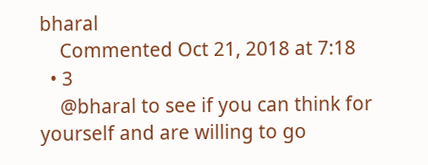bharal
    Commented Oct 21, 2018 at 7:18
  • 3
    @bharal to see if you can think for yourself and are willing to go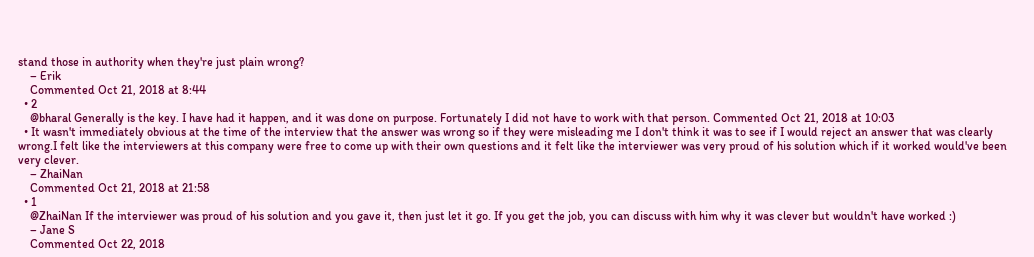stand those in authority when they're just plain wrong?
    – Erik
    Commented Oct 21, 2018 at 8:44
  • 2
    @bharal Generally is the key. I have had it happen, and it was done on purpose. Fortunately I did not have to work with that person. Commented Oct 21, 2018 at 10:03
  • It wasn't immediately obvious at the time of the interview that the answer was wrong so if they were misleading me I don't think it was to see if I would reject an answer that was clearly wrong.I felt like the interviewers at this company were free to come up with their own questions and it felt like the interviewer was very proud of his solution which if it worked would've been very clever.
    – ZhaiNan
    Commented Oct 21, 2018 at 21:58
  • 1
    @ZhaiNan If the interviewer was proud of his solution and you gave it, then just let it go. If you get the job, you can discuss with him why it was clever but wouldn't have worked :)
    – Jane S
    Commented Oct 22, 2018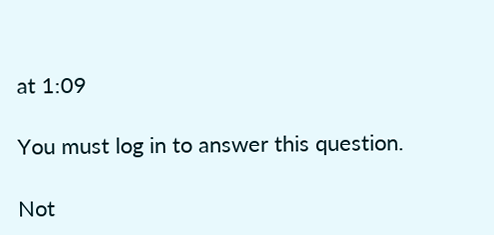at 1:09

You must log in to answer this question.

Not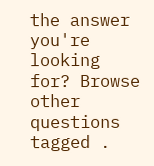the answer you're looking for? Browse other questions tagged .